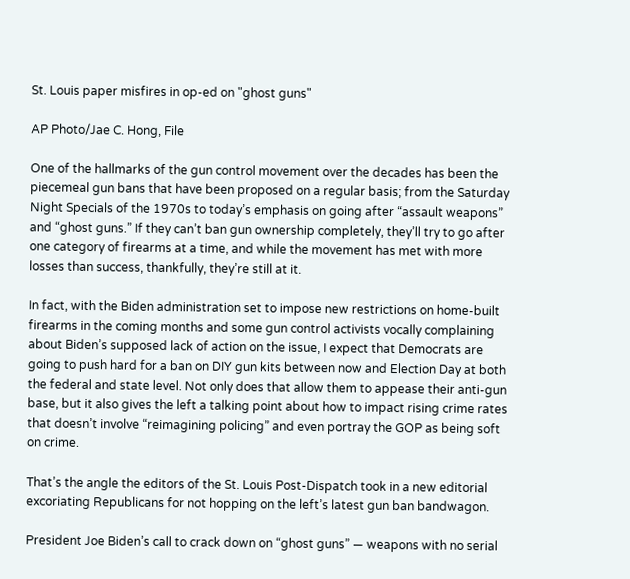St. Louis paper misfires in op-ed on "ghost guns"

AP Photo/Jae C. Hong, File

One of the hallmarks of the gun control movement over the decades has been the piecemeal gun bans that have been proposed on a regular basis; from the Saturday Night Specials of the 1970s to today’s emphasis on going after “assault weapons” and “ghost guns.” If they can’t ban gun ownership completely, they’ll try to go after one category of firearms at a time, and while the movement has met with more losses than success, thankfully, they’re still at it.

In fact, with the Biden administration set to impose new restrictions on home-built firearms in the coming months and some gun control activists vocally complaining about Biden’s supposed lack of action on the issue, I expect that Democrats are going to push hard for a ban on DIY gun kits between now and Election Day at both the federal and state level. Not only does that allow them to appease their anti-gun base, but it also gives the left a talking point about how to impact rising crime rates that doesn’t involve “reimagining policing” and even portray the GOP as being soft on crime.

That’s the angle the editors of the St. Louis Post-Dispatch took in a new editorial excoriating Republicans for not hopping on the left’s latest gun ban bandwagon.

President Joe Biden’s call to crack down on “ghost guns” — weapons with no serial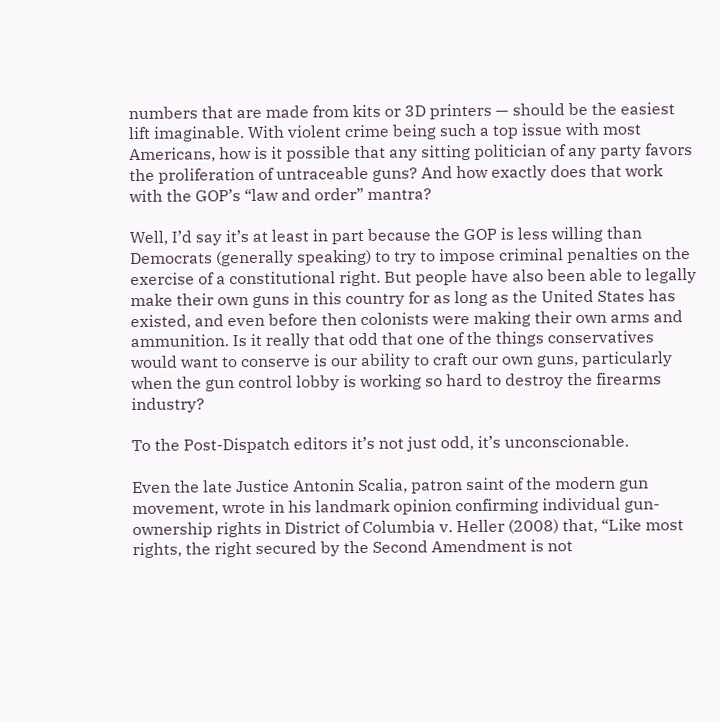numbers that are made from kits or 3D printers — should be the easiest lift imaginable. With violent crime being such a top issue with most Americans, how is it possible that any sitting politician of any party favors the proliferation of untraceable guns? And how exactly does that work with the GOP’s “law and order” mantra?

Well, I’d say it’s at least in part because the GOP is less willing than Democrats (generally speaking) to try to impose criminal penalties on the exercise of a constitutional right. But people have also been able to legally make their own guns in this country for as long as the United States has existed, and even before then colonists were making their own arms and ammunition. Is it really that odd that one of the things conservatives would want to conserve is our ability to craft our own guns, particularly when the gun control lobby is working so hard to destroy the firearms industry?

To the Post-Dispatch editors it’s not just odd, it’s unconscionable.

Even the late Justice Antonin Scalia, patron saint of the modern gun movement, wrote in his landmark opinion confirming individual gun-ownership rights in District of Columbia v. Heller (2008) that, “Like most rights, the right secured by the Second Amendment is not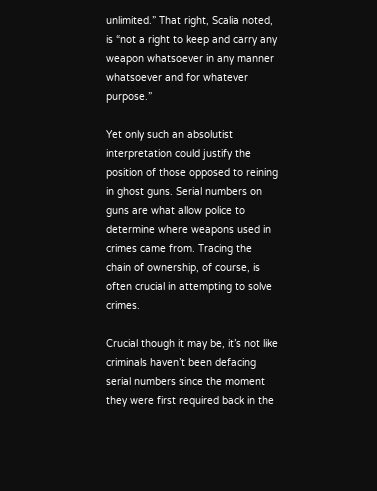unlimited.” That right, Scalia noted, is “not a right to keep and carry any weapon whatsoever in any manner whatsoever and for whatever purpose.”

Yet only such an absolutist interpretation could justify the position of those opposed to reining in ghost guns. Serial numbers on guns are what allow police to determine where weapons used in crimes came from. Tracing the chain of ownership, of course, is often crucial in attempting to solve crimes.

Crucial though it may be, it’s not like criminals haven’t been defacing serial numbers since the moment they were first required back in the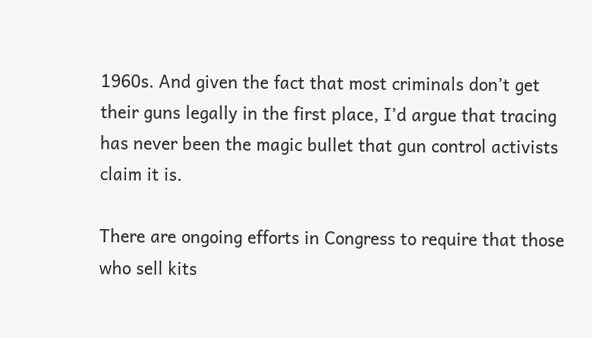1960s. And given the fact that most criminals don’t get their guns legally in the first place, I’d argue that tracing has never been the magic bullet that gun control activists claim it is.

There are ongoing efforts in Congress to require that those who sell kits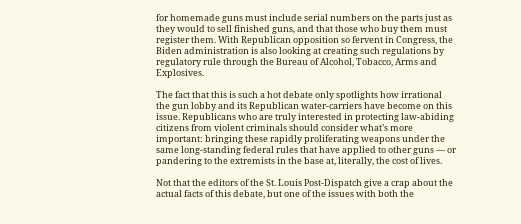for homemade guns must include serial numbers on the parts just as they would to sell finished guns, and that those who buy them must register them. With Republican opposition so fervent in Congress, the Biden administration is also looking at creating such regulations by regulatory rule through the Bureau of Alcohol, Tobacco, Arms and Explosives.

The fact that this is such a hot debate only spotlights how irrational the gun lobby and its Republican water-carriers have become on this issue. Republicans who are truly interested in protecting law-abiding citizens from violent criminals should consider what’s more important: bringing these rapidly proliferating weapons under the same long-standing federal rules that have applied to other guns — or pandering to the extremists in the base at, literally, the cost of lives.

Not that the editors of the St. Louis Post-Dispatch give a crap about the actual facts of this debate, but one of the issues with both the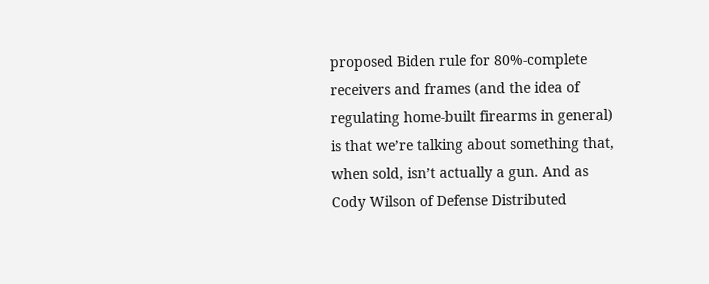proposed Biden rule for 80%-complete receivers and frames (and the idea of regulating home-built firearms in general) is that we’re talking about something that, when sold, isn’t actually a gun. And as Cody Wilson of Defense Distributed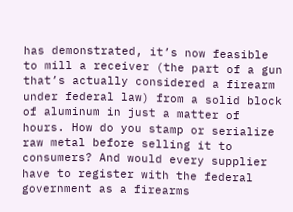has demonstrated, it’s now feasible to mill a receiver (the part of a gun that’s actually considered a firearm under federal law) from a solid block of aluminum in just a matter of hours. How do you stamp or serialize raw metal before selling it to consumers? And would every supplier have to register with the federal government as a firearms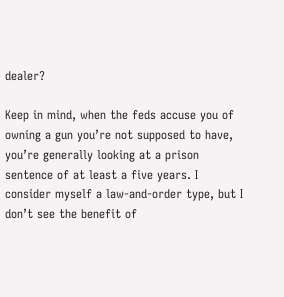dealer?

Keep in mind, when the feds accuse you of owning a gun you’re not supposed to have, you’re generally looking at a prison sentence of at least a five years. I consider myself a law-and-order type, but I don’t see the benefit of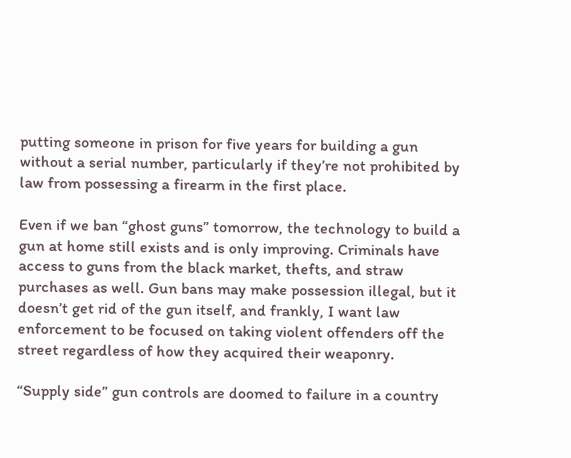putting someone in prison for five years for building a gun without a serial number, particularly if they’re not prohibited by law from possessing a firearm in the first place.

Even if we ban “ghost guns” tomorrow, the technology to build a gun at home still exists and is only improving. Criminals have access to guns from the black market, thefts, and straw purchases as well. Gun bans may make possession illegal, but it doesn’t get rid of the gun itself, and frankly, I want law enforcement to be focused on taking violent offenders off the street regardless of how they acquired their weaponry.

“Supply side” gun controls are doomed to failure in a country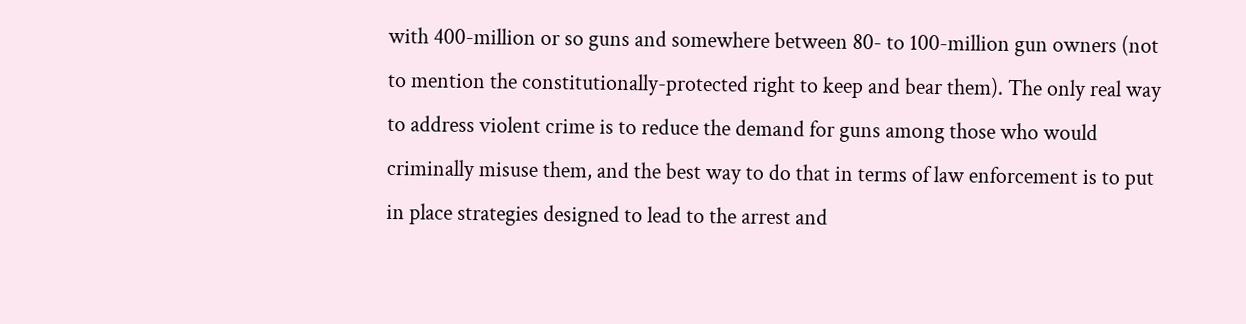with 400-million or so guns and somewhere between 80- to 100-million gun owners (not to mention the constitutionally-protected right to keep and bear them). The only real way to address violent crime is to reduce the demand for guns among those who would criminally misuse them, and the best way to do that in terms of law enforcement is to put in place strategies designed to lead to the arrest and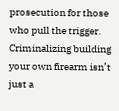prosecution for those who pull the trigger. Criminalizing building your own firearm isn’t just a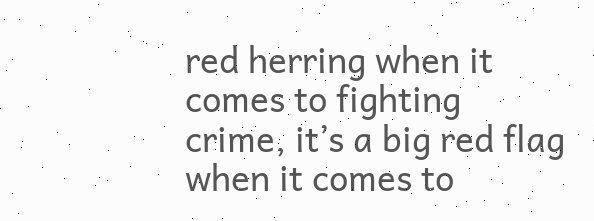red herring when it comes to fighting crime, it’s a big red flag when it comes to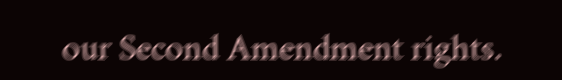our Second Amendment rights.